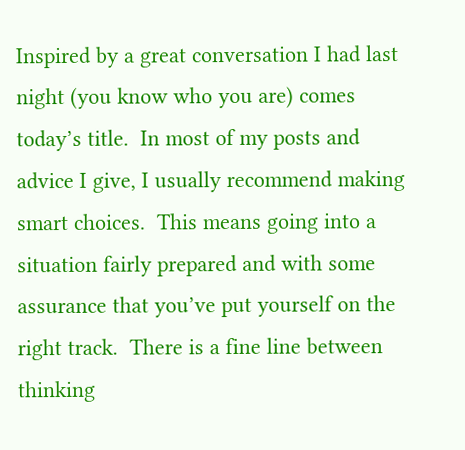Inspired by a great conversation I had last night (you know who you are) comes today’s title.  In most of my posts and advice I give, I usually recommend making smart choices.  This means going into a situation fairly prepared and with some assurance that you’ve put yourself on the right track.  There is a fine line between thinking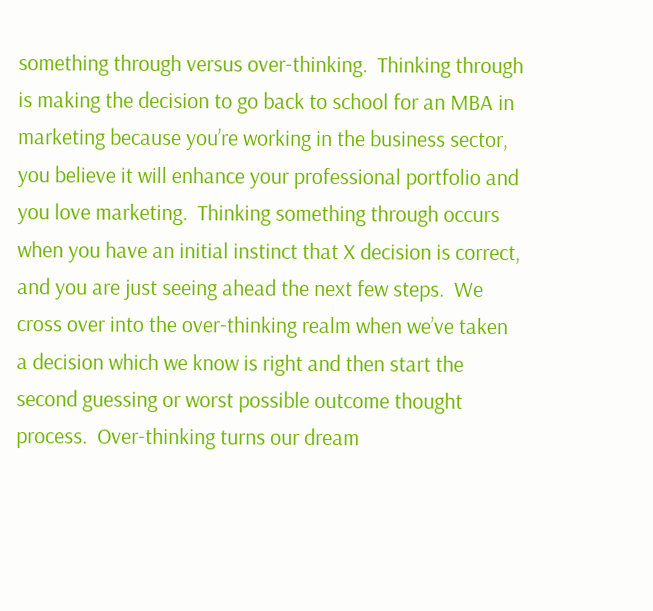something through versus over-thinking.  Thinking through is making the decision to go back to school for an MBA in marketing because you’re working in the business sector, you believe it will enhance your professional portfolio and  you love marketing.  Thinking something through occurs when you have an initial instinct that X decision is correct, and you are just seeing ahead the next few steps.  We cross over into the over-thinking realm when we’ve taken a decision which we know is right and then start the second guessing or worst possible outcome thought process.  Over-thinking turns our dream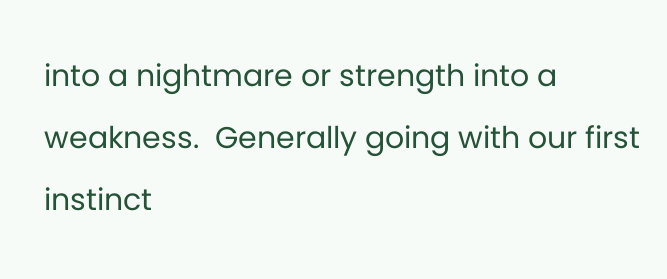into a nightmare or strength into a weakness.  Generally going with our first instinct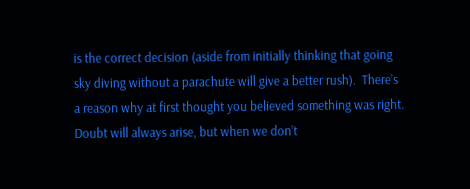is the correct decision (aside from initially thinking that going sky diving without a parachute will give a better rush).  There’s a reason why at first thought you believed something was right.  Doubt will always arise, but when we don’t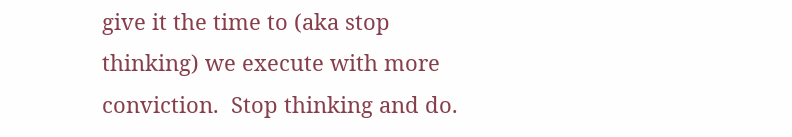give it the time to (aka stop thinking) we execute with more conviction.  Stop thinking and do.